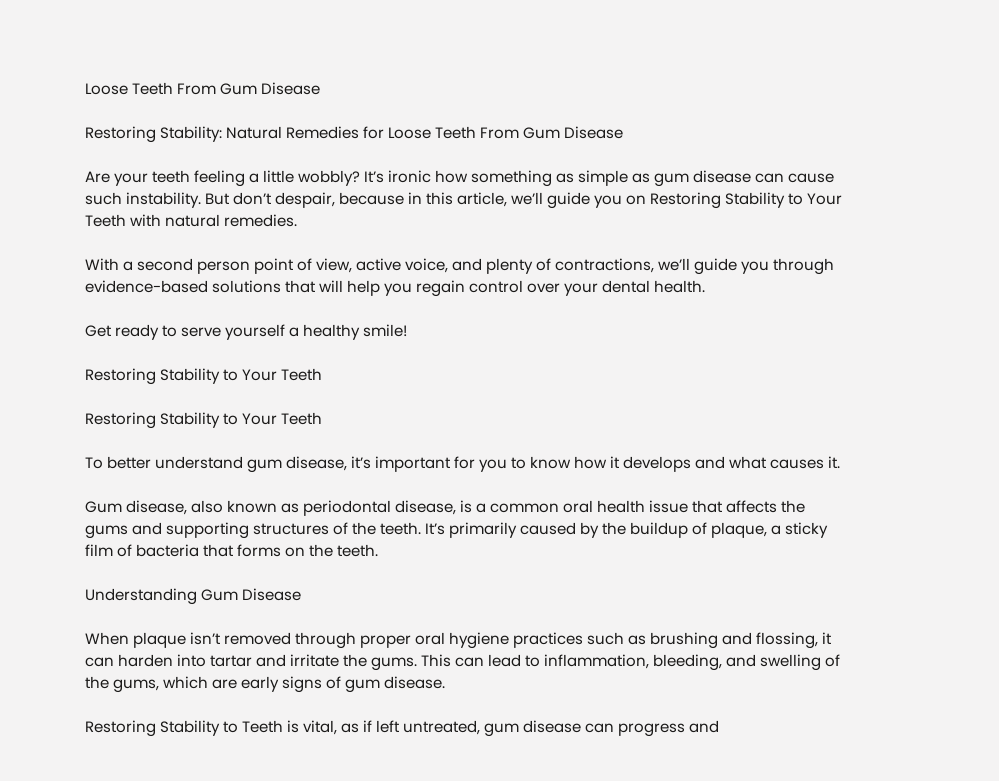Loose Teeth From Gum Disease

Restoring Stability: Natural Remedies for Loose Teeth From Gum Disease

Are your teeth feeling a little wobbly? It’s ironic how something as simple as gum disease can cause such instability. But don’t despair, because in this article, we’ll guide you on Restoring Stability to Your Teeth with natural remedies.

With a second person point of view, active voice, and plenty of contractions, we’ll guide you through evidence-based solutions that will help you regain control over your dental health.

Get ready to serve yourself a healthy smile!

Restoring Stability to Your Teeth

Restoring Stability to Your Teeth

To better understand gum disease, it’s important for you to know how it develops and what causes it.

Gum disease, also known as periodontal disease, is a common oral health issue that affects the gums and supporting structures of the teeth. It’s primarily caused by the buildup of plaque, a sticky film of bacteria that forms on the teeth.

Understanding Gum Disease

When plaque isn’t removed through proper oral hygiene practices such as brushing and flossing, it can harden into tartar and irritate the gums. This can lead to inflammation, bleeding, and swelling of the gums, which are early signs of gum disease.

Restoring Stability to Teeth is vital, as if left untreated, gum disease can progress and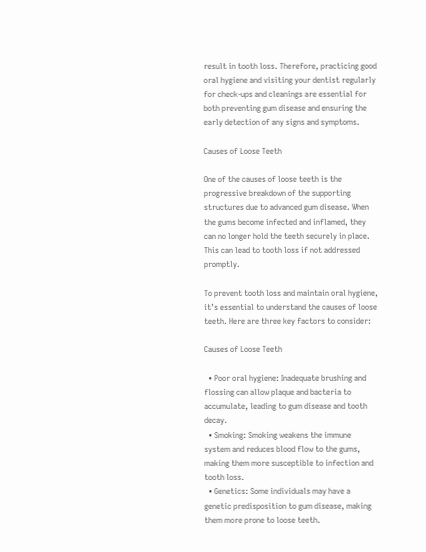result in tooth loss. Therefore, practicing good oral hygiene and visiting your dentist regularly for check-ups and cleanings are essential for both preventing gum disease and ensuring the early detection of any signs and symptoms.

Causes of Loose Teeth

One of the causes of loose teeth is the progressive breakdown of the supporting structures due to advanced gum disease. When the gums become infected and inflamed, they can no longer hold the teeth securely in place. This can lead to tooth loss if not addressed promptly.

To prevent tooth loss and maintain oral hygiene, it’s essential to understand the causes of loose teeth. Here are three key factors to consider:

Causes of Loose Teeth

  • Poor oral hygiene: Inadequate brushing and flossing can allow plaque and bacteria to accumulate, leading to gum disease and tooth decay.
  • Smoking: Smoking weakens the immune system and reduces blood flow to the gums, making them more susceptible to infection and tooth loss.
  • Genetics: Some individuals may have a genetic predisposition to gum disease, making them more prone to loose teeth.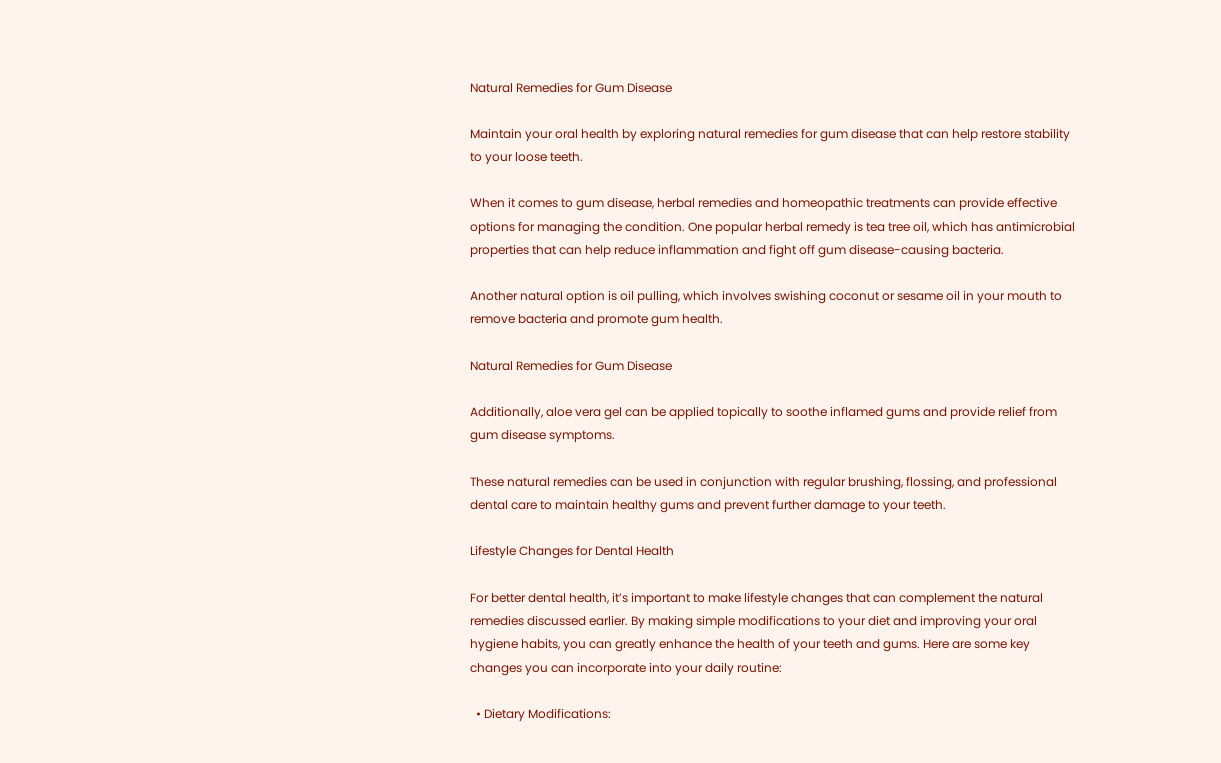Natural Remedies for Gum Disease

Maintain your oral health by exploring natural remedies for gum disease that can help restore stability to your loose teeth.

When it comes to gum disease, herbal remedies and homeopathic treatments can provide effective options for managing the condition. One popular herbal remedy is tea tree oil, which has antimicrobial properties that can help reduce inflammation and fight off gum disease-causing bacteria.

Another natural option is oil pulling, which involves swishing coconut or sesame oil in your mouth to remove bacteria and promote gum health.

Natural Remedies for Gum Disease

Additionally, aloe vera gel can be applied topically to soothe inflamed gums and provide relief from gum disease symptoms.

These natural remedies can be used in conjunction with regular brushing, flossing, and professional dental care to maintain healthy gums and prevent further damage to your teeth.

Lifestyle Changes for Dental Health

For better dental health, it’s important to make lifestyle changes that can complement the natural remedies discussed earlier. By making simple modifications to your diet and improving your oral hygiene habits, you can greatly enhance the health of your teeth and gums. Here are some key changes you can incorporate into your daily routine:

  • Dietary Modifications: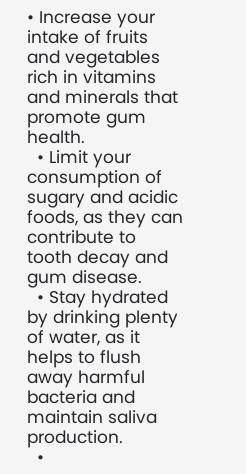• Increase your intake of fruits and vegetables rich in vitamins and minerals that promote gum health.
  • Limit your consumption of sugary and acidic foods, as they can contribute to tooth decay and gum disease.
  • Stay hydrated by drinking plenty of water, as it helps to flush away harmful bacteria and maintain saliva production.
  •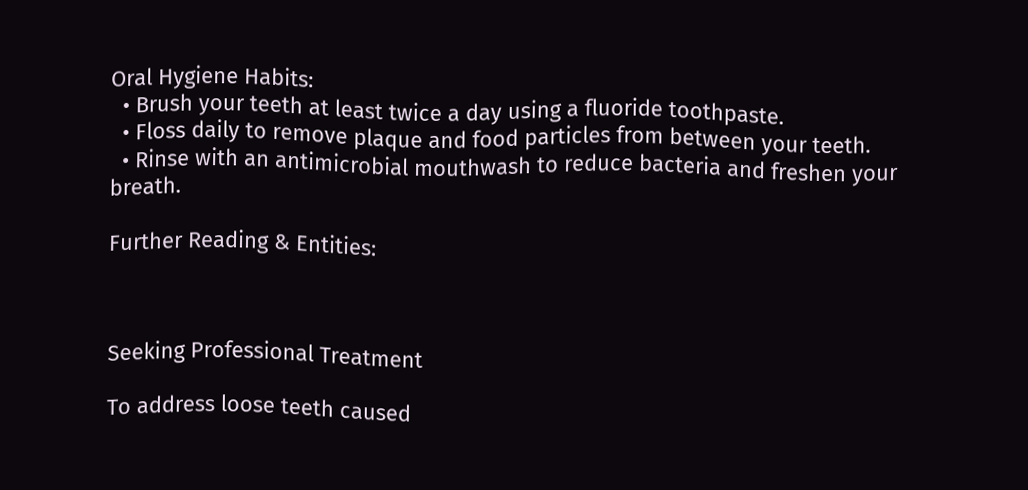Oral Hygiene Habits:
  • Brush your teeth at least twice a day using a fluoride toothpaste.
  • Floss daily to remove plaque and food particles from between your teeth.
  • Rinse with an antimicrobial mouthwash to reduce bacteria and freshen your breath.

Further Reading & Entities:



Seeking Professional Treatment

To address loose teeth caused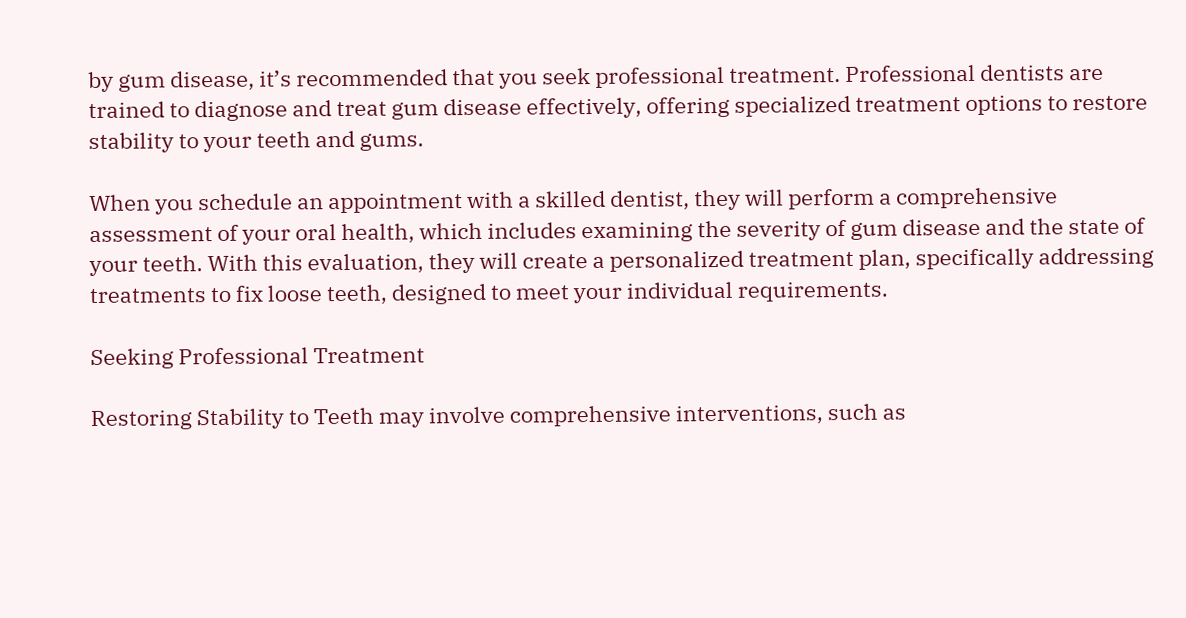by gum disease, it’s recommended that you seek professional treatment. Professional dentists are trained to diagnose and treat gum disease effectively, offering specialized treatment options to restore stability to your teeth and gums.

When you schedule an appointment with a skilled dentist, they will perform a comprehensive assessment of your oral health, which includes examining the severity of gum disease and the state of your teeth. With this evaluation, they will create a personalized treatment plan, specifically addressing treatments to fix loose teeth, designed to meet your individual requirements.

Seeking Professional Treatment

Restoring Stability to Teeth may involve comprehensive interventions, such as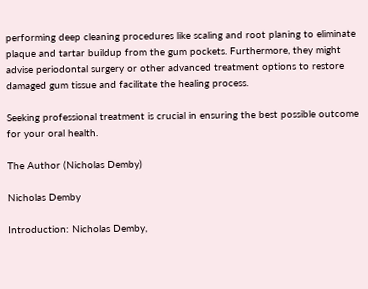performing deep cleaning procedures like scaling and root planing to eliminate plaque and tartar buildup from the gum pockets. Furthermore, they might advise periodontal surgery or other advanced treatment options to restore damaged gum tissue and facilitate the healing process.

Seeking professional treatment is crucial in ensuring the best possible outcome for your oral health.

The Author (Nicholas Demby)

Nicholas Demby

Introduction: Nicholas Demby,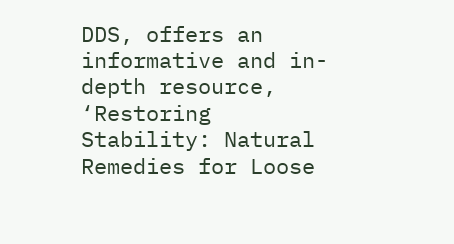DDS, offers an informative and in-depth resource, ‘Restoring Stability: Natural Remedies for Loose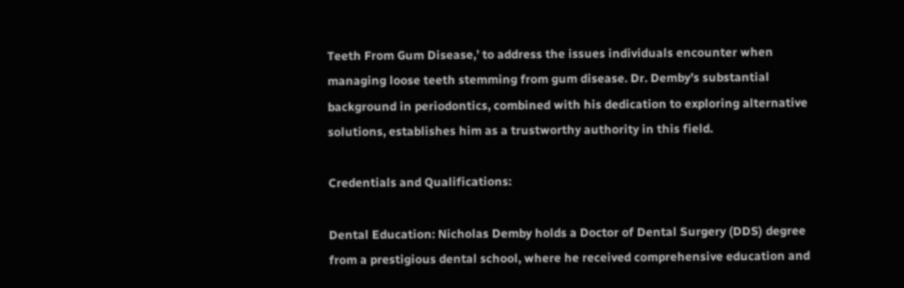Teeth From Gum Disease,’ to address the issues individuals encounter when managing loose teeth stemming from gum disease. Dr. Demby’s substantial background in periodontics, combined with his dedication to exploring alternative solutions, establishes him as a trustworthy authority in this field.

Credentials and Qualifications:

Dental Education: Nicholas Demby holds a Doctor of Dental Surgery (DDS) degree from a prestigious dental school, where he received comprehensive education and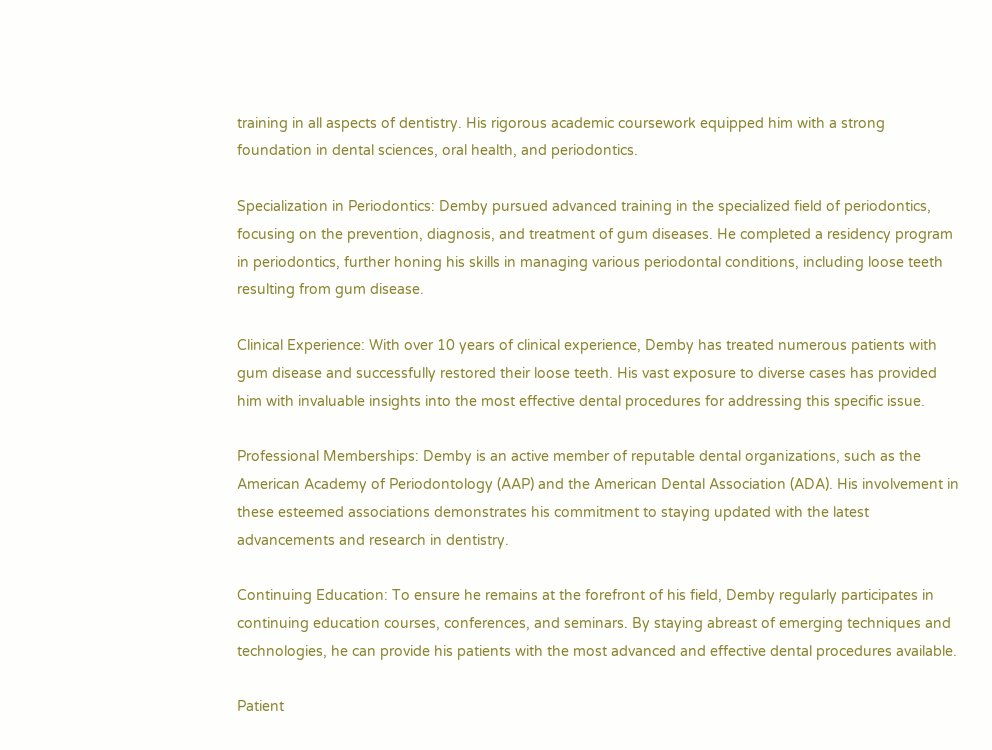training in all aspects of dentistry. His rigorous academic coursework equipped him with a strong foundation in dental sciences, oral health, and periodontics.

Specialization in Periodontics: Demby pursued advanced training in the specialized field of periodontics, focusing on the prevention, diagnosis, and treatment of gum diseases. He completed a residency program in periodontics, further honing his skills in managing various periodontal conditions, including loose teeth resulting from gum disease.

Clinical Experience: With over 10 years of clinical experience, Demby has treated numerous patients with gum disease and successfully restored their loose teeth. His vast exposure to diverse cases has provided him with invaluable insights into the most effective dental procedures for addressing this specific issue.

Professional Memberships: Demby is an active member of reputable dental organizations, such as the American Academy of Periodontology (AAP) and the American Dental Association (ADA). His involvement in these esteemed associations demonstrates his commitment to staying updated with the latest advancements and research in dentistry.

Continuing Education: To ensure he remains at the forefront of his field, Demby regularly participates in continuing education courses, conferences, and seminars. By staying abreast of emerging techniques and technologies, he can provide his patients with the most advanced and effective dental procedures available.

Patient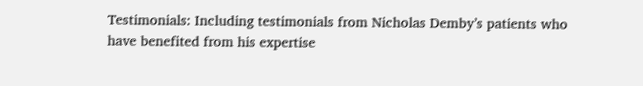Testimonials: Including testimonials from Nicholas Demby’s patients who have benefited from his expertise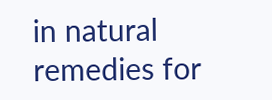in natural remedies for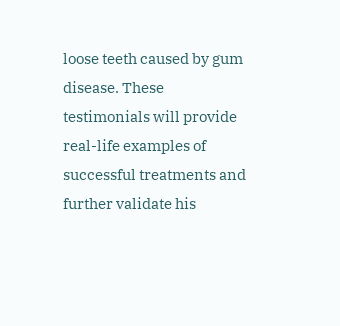loose teeth caused by gum disease. These testimonials will provide real-life examples of successful treatments and further validate his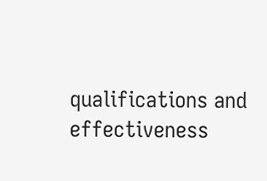qualifications and effectiveness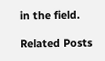in the field.

Related Posts